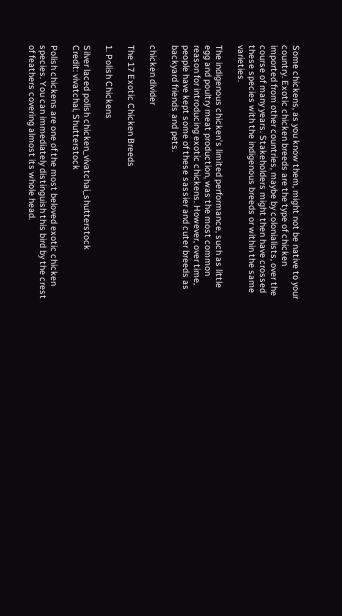Some chickens, as you know them, might not be native to your country. Exotic chicken breeds are the type of chicken imported from other countries, maybe by colonialists, over the course of many years. Stakeholders might then have crossed these species with the indigenous breeds or within the same varieties.

The indigenous chicken’s limited performance, such as little egg and poultry meat production, was the most common reason for introducing exotic chickens. However, over time, people have kept some of these sassier and cuter breeds as backyard friends and pets.

chicken divider

The 17 Exotic Chicken Breeds

1. Polish Chickens

Silver laced polish chicken_vivatchai_shutterstock
Credit: vivatchai, Shutterstock

Polish chickens are one of the most beloved exotic chicken species. You can immediately distinguish this bird by the crest of feathers covering almost its whole head.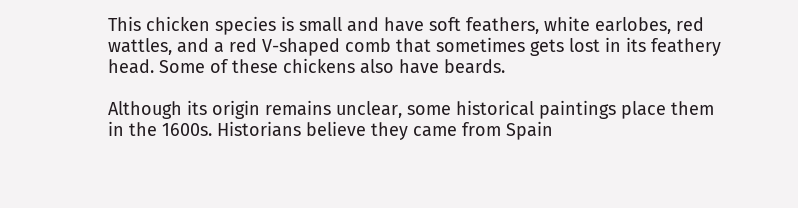This chicken species is small and have soft feathers, white earlobes, red wattles, and a red V-shaped comb that sometimes gets lost in its feathery head. Some of these chickens also have beards.

Although its origin remains unclear, some historical paintings place them in the 1600s. Historians believe they came from Spain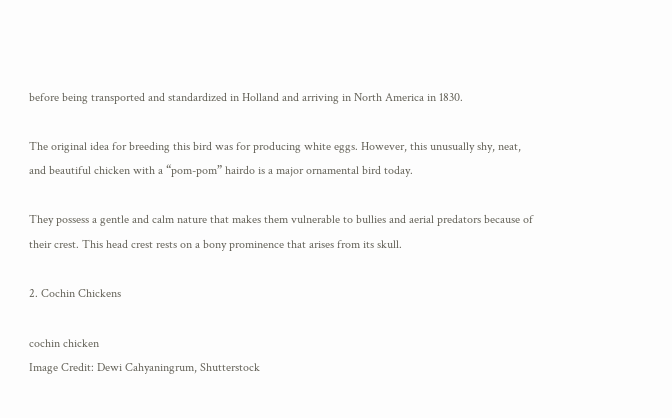before being transported and standardized in Holland and arriving in North America in 1830.

The original idea for breeding this bird was for producing white eggs. However, this unusually shy, neat, and beautiful chicken with a “pom-pom” hairdo is a major ornamental bird today.

They possess a gentle and calm nature that makes them vulnerable to bullies and aerial predators because of their crest. This head crest rests on a bony prominence that arises from its skull.

2. Cochin Chickens

cochin chicken
Image Credit: Dewi Cahyaningrum, Shutterstock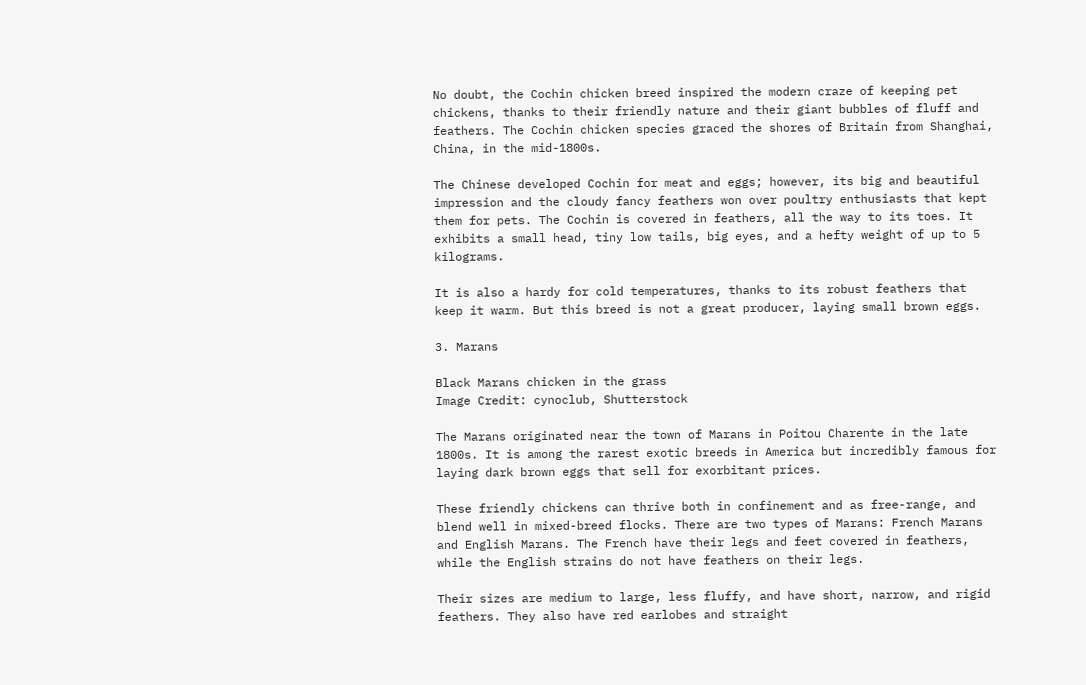No doubt, the Cochin chicken breed inspired the modern craze of keeping pet chickens, thanks to their friendly nature and their giant bubbles of fluff and feathers. The Cochin chicken species graced the shores of Britain from Shanghai, China, in the mid-1800s.

The Chinese developed Cochin for meat and eggs; however, its big and beautiful impression and the cloudy fancy feathers won over poultry enthusiasts that kept them for pets. The Cochin is covered in feathers, all the way to its toes. It exhibits a small head, tiny low tails, big eyes, and a hefty weight of up to 5 kilograms.

It is also a hardy for cold temperatures, thanks to its robust feathers that keep it warm. But this breed is not a great producer, laying small brown eggs.

3. Marans

Black Marans chicken in the grass
Image Credit: cynoclub, Shutterstock

The Marans originated near the town of Marans in Poitou Charente in the late 1800s. It is among the rarest exotic breeds in America but incredibly famous for laying dark brown eggs that sell for exorbitant prices.

These friendly chickens can thrive both in confinement and as free-range, and blend well in mixed-breed flocks. There are two types of Marans: French Marans and English Marans. The French have their legs and feet covered in feathers, while the English strains do not have feathers on their legs.

Their sizes are medium to large, less fluffy, and have short, narrow, and rigid feathers. They also have red earlobes and straight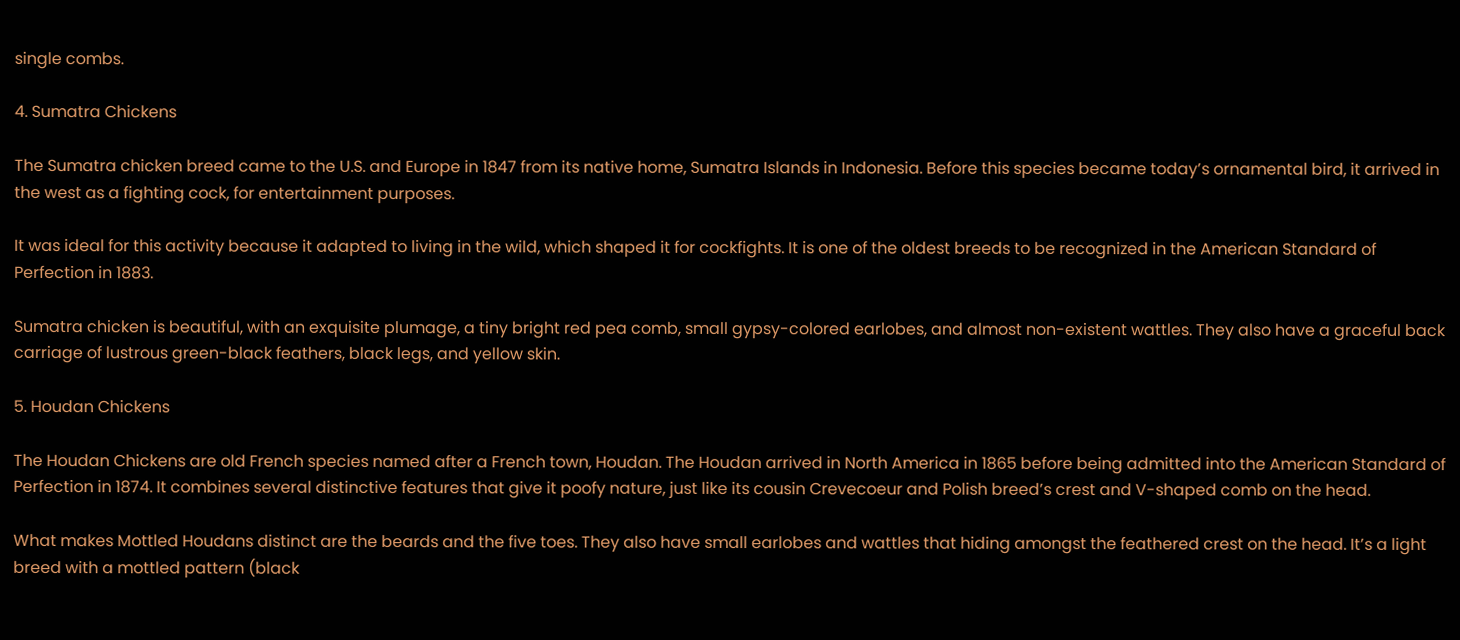single combs.

4. Sumatra Chickens

The Sumatra chicken breed came to the U.S. and Europe in 1847 from its native home, Sumatra Islands in Indonesia. Before this species became today’s ornamental bird, it arrived in the west as a fighting cock, for entertainment purposes.

It was ideal for this activity because it adapted to living in the wild, which shaped it for cockfights. It is one of the oldest breeds to be recognized in the American Standard of Perfection in 1883.

Sumatra chicken is beautiful, with an exquisite plumage, a tiny bright red pea comb, small gypsy-colored earlobes, and almost non-existent wattles. They also have a graceful back carriage of lustrous green-black feathers, black legs, and yellow skin.

5. Houdan Chickens

The Houdan Chickens are old French species named after a French town, Houdan. The Houdan arrived in North America in 1865 before being admitted into the American Standard of Perfection in 1874. It combines several distinctive features that give it poofy nature, just like its cousin Crevecoeur and Polish breed’s crest and V-shaped comb on the head.

What makes Mottled Houdans distinct are the beards and the five toes. They also have small earlobes and wattles that hiding amongst the feathered crest on the head. It’s a light breed with a mottled pattern (black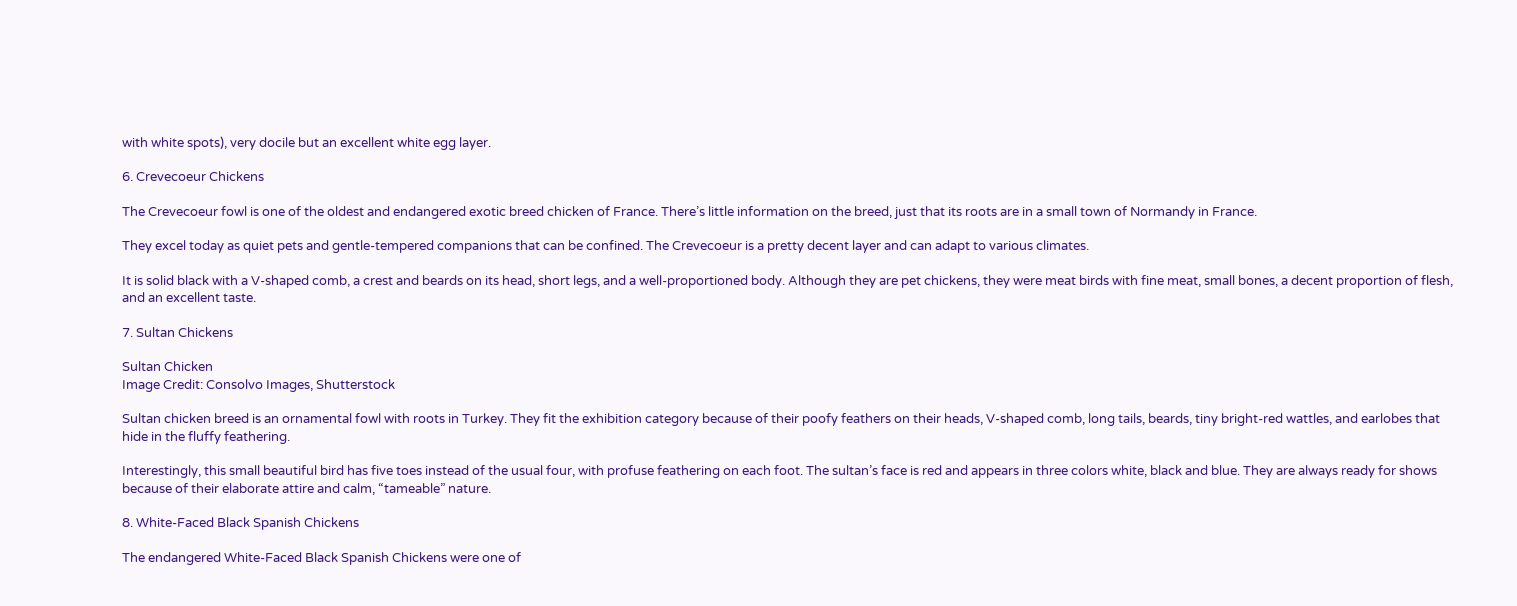with white spots), very docile but an excellent white egg layer.

6. Crevecoeur Chickens

The Crevecoeur fowl is one of the oldest and endangered exotic breed chicken of France. There’s little information on the breed, just that its roots are in a small town of Normandy in France.

They excel today as quiet pets and gentle-tempered companions that can be confined. The Crevecoeur is a pretty decent layer and can adapt to various climates.

It is solid black with a V-shaped comb, a crest and beards on its head, short legs, and a well-proportioned body. Although they are pet chickens, they were meat birds with fine meat, small bones, a decent proportion of flesh, and an excellent taste.

7. Sultan Chickens

Sultan Chicken
Image Credit: Consolvo Images, Shutterstock

Sultan chicken breed is an ornamental fowl with roots in Turkey. They fit the exhibition category because of their poofy feathers on their heads, V-shaped comb, long tails, beards, tiny bright-red wattles, and earlobes that hide in the fluffy feathering.

Interestingly, this small beautiful bird has five toes instead of the usual four, with profuse feathering on each foot. The sultan’s face is red and appears in three colors white, black and blue. They are always ready for shows because of their elaborate attire and calm, “tameable” nature.

8. White-Faced Black Spanish Chickens

The endangered White-Faced Black Spanish Chickens were one of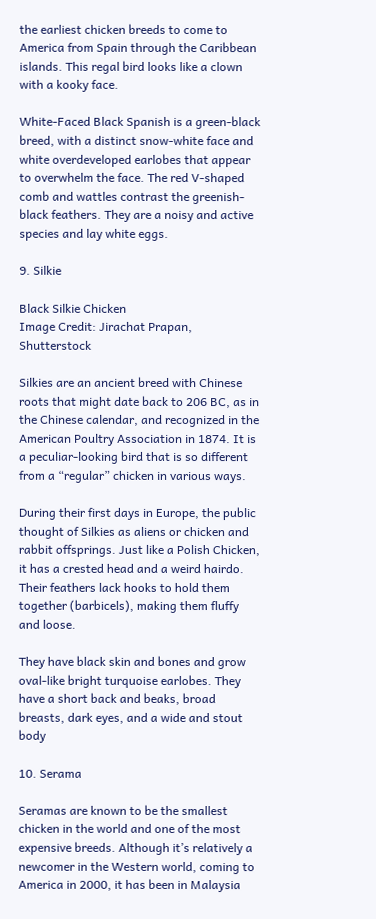the earliest chicken breeds to come to America from Spain through the Caribbean islands. This regal bird looks like a clown with a kooky face.

White-Faced Black Spanish is a green-black breed, with a distinct snow-white face and white overdeveloped earlobes that appear to overwhelm the face. The red V-shaped comb and wattles contrast the greenish-black feathers. They are a noisy and active species and lay white eggs.

9. Silkie

Black Silkie Chicken
Image Credit: Jirachat Prapan, Shutterstock

Silkies are an ancient breed with Chinese roots that might date back to 206 BC, as in the Chinese calendar, and recognized in the American Poultry Association in 1874. It is a peculiar-looking bird that is so different from a “regular” chicken in various ways.

During their first days in Europe, the public thought of Silkies as aliens or chicken and rabbit offsprings. Just like a Polish Chicken, it has a crested head and a weird hairdo. Their feathers lack hooks to hold them together (barbicels), making them fluffy and loose.

They have black skin and bones and grow oval-like bright turquoise earlobes. They have a short back and beaks, broad breasts, dark eyes, and a wide and stout body

10. Serama

Seramas are known to be the smallest chicken in the world and one of the most expensive breeds. Although it’s relatively a newcomer in the Western world, coming to America in 2000, it has been in Malaysia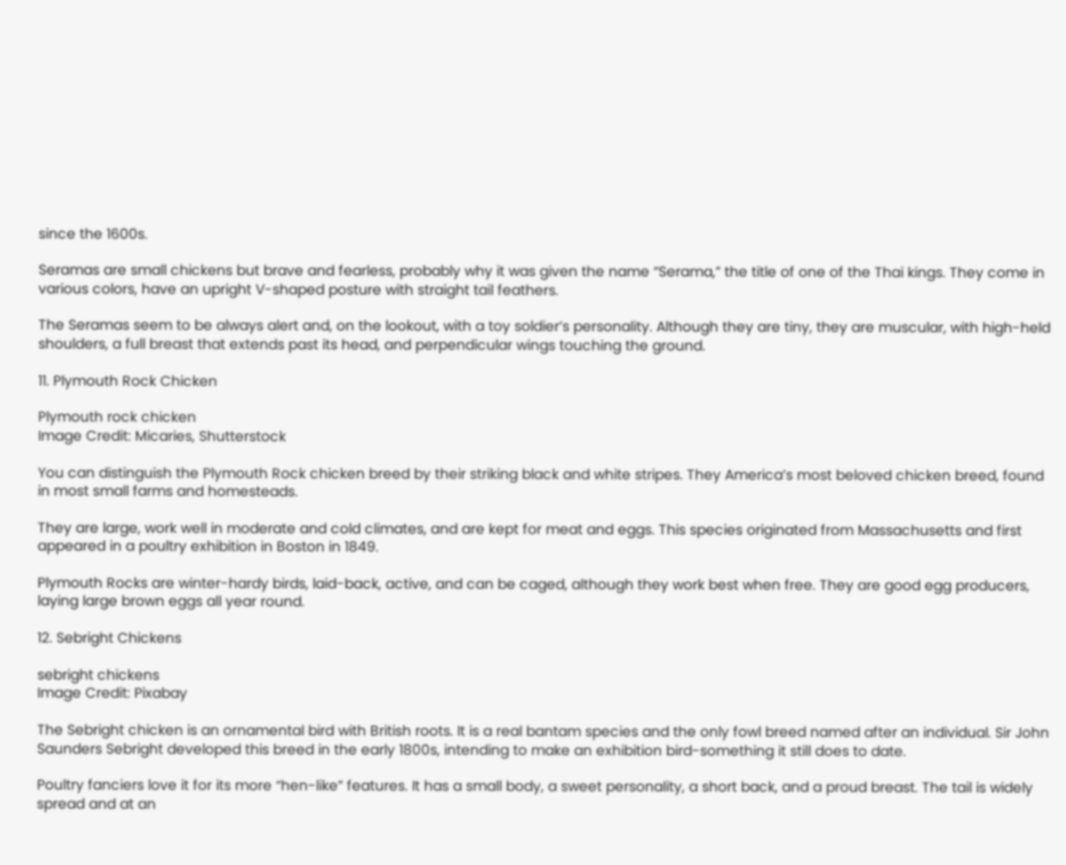since the 1600s.

Seramas are small chickens but brave and fearless, probably why it was given the name “Serama,” the title of one of the Thai kings. They come in various colors, have an upright V-shaped posture with straight tail feathers.

The Seramas seem to be always alert and, on the lookout, with a toy soldier’s personality. Although they are tiny, they are muscular, with high-held shoulders, a full breast that extends past its head, and perpendicular wings touching the ground.

11. Plymouth Rock Chicken

Plymouth rock chicken
Image Credit: Micaries, Shutterstock

You can distinguish the Plymouth Rock chicken breed by their striking black and white stripes. They America’s most beloved chicken breed, found in most small farms and homesteads.

They are large, work well in moderate and cold climates, and are kept for meat and eggs. This species originated from Massachusetts and first appeared in a poultry exhibition in Boston in 1849.

Plymouth Rocks are winter-hardy birds, laid-back, active, and can be caged, although they work best when free. They are good egg producers, laying large brown eggs all year round.

12. Sebright Chickens

sebright chickens
Image Credit: Pixabay

The Sebright chicken is an ornamental bird with British roots. It is a real bantam species and the only fowl breed named after an individual. Sir John Saunders Sebright developed this breed in the early 1800s, intending to make an exhibition bird-something it still does to date.

Poultry fanciers love it for its more “hen-like” features. It has a small body, a sweet personality, a short back, and a proud breast. The tail is widely spread and at an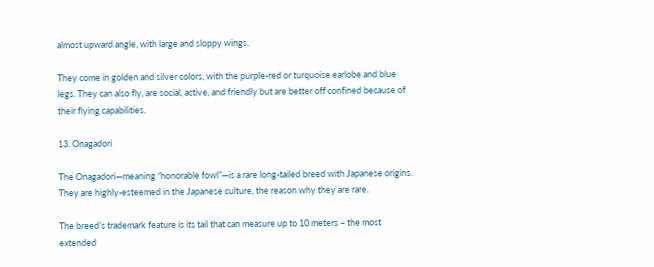almost upward angle, with large and sloppy wings.

They come in golden and silver colors, with the purple-red or turquoise earlobe and blue legs. They can also fly, are social, active, and friendly but are better off confined because of their flying capabilities.

13. Onagadori

The Onagadori—meaning “honorable fowl”—is a rare long-tailed breed with Japanese origins. They are highly-esteemed in the Japanese culture, the reason why they are rare.

The breed’s trademark feature is its tail that can measure up to 10 meters – the most extended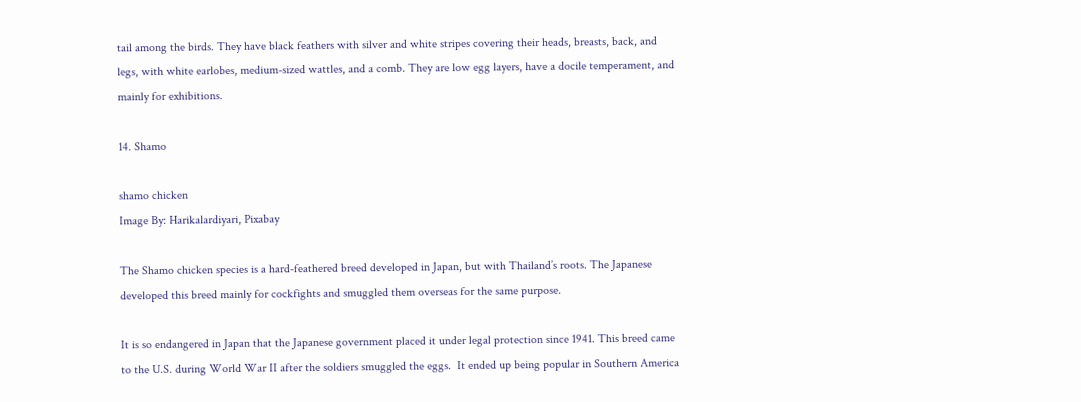tail among the birds. They have black feathers with silver and white stripes covering their heads, breasts, back, and legs, with white earlobes, medium-sized wattles, and a comb. They are low egg layers, have a docile temperament, and mainly for exhibitions.

14. Shamo

shamo chicken
Image By: Harikalardiyari, Pixabay

The Shamo chicken species is a hard-feathered breed developed in Japan, but with Thailand’s roots. The Japanese developed this breed mainly for cockfights and smuggled them overseas for the same purpose.

It is so endangered in Japan that the Japanese government placed it under legal protection since 1941. This breed came to the U.S. during World War II after the soldiers smuggled the eggs.  It ended up being popular in Southern America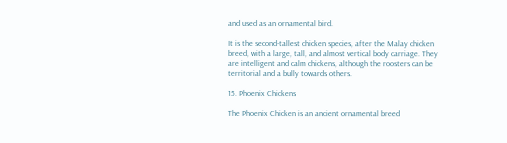and used as an ornamental bird.

It is the second-tallest chicken species, after the Malay chicken breed, with a large, tall, and almost vertical body carriage. They are intelligent and calm chickens, although the roosters can be territorial and a bully towards others.

15. Phoenix Chickens

The Phoenix Chicken is an ancient ornamental breed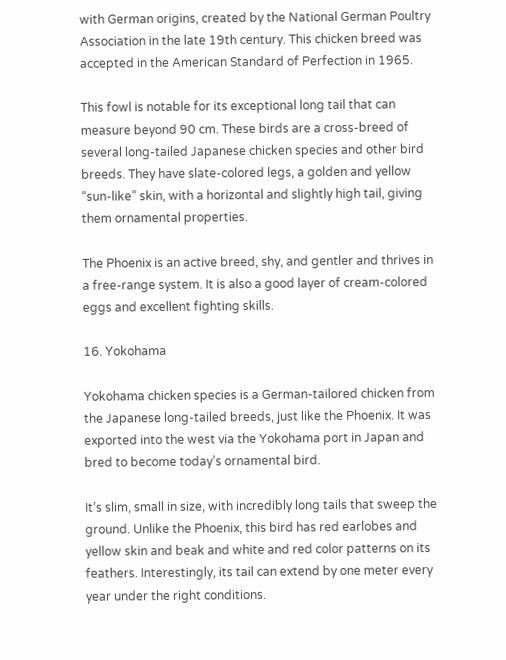with German origins, created by the National German Poultry Association in the late 19th century. This chicken breed was accepted in the American Standard of Perfection in 1965.

This fowl is notable for its exceptional long tail that can measure beyond 90 cm. These birds are a cross-breed of several long-tailed Japanese chicken species and other bird breeds. They have slate-colored legs, a golden and yellow “sun-like” skin, with a horizontal and slightly high tail, giving them ornamental properties.

The Phoenix is an active breed, shy, and gentler and thrives in a free-range system. It is also a good layer of cream-colored eggs and excellent fighting skills.

16. Yokohama

Yokohama chicken species is a German-tailored chicken from the Japanese long-tailed breeds, just like the Phoenix. It was exported into the west via the Yokohama port in Japan and bred to become today’s ornamental bird.

It’s slim, small in size, with incredibly long tails that sweep the ground. Unlike the Phoenix, this bird has red earlobes and yellow skin and beak and white and red color patterns on its feathers. Interestingly, its tail can extend by one meter every year under the right conditions.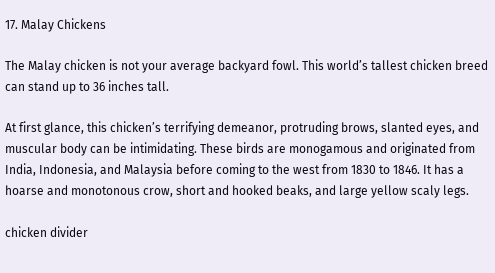17. Malay Chickens

The Malay chicken is not your average backyard fowl. This world’s tallest chicken breed can stand up to 36 inches tall.

At first glance, this chicken’s terrifying demeanor, protruding brows, slanted eyes, and muscular body can be intimidating. These birds are monogamous and originated from India, Indonesia, and Malaysia before coming to the west from 1830 to 1846. It has a hoarse and monotonous crow, short and hooked beaks, and large yellow scaly legs.

chicken divider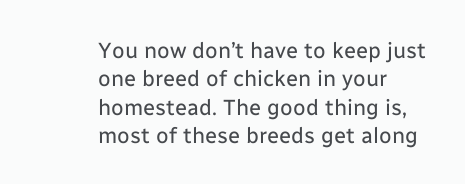You now don’t have to keep just one breed of chicken in your homestead. The good thing is, most of these breeds get along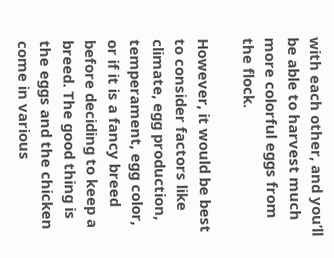with each other, and you’ll be able to harvest much more colorful eggs from the flock.

However, it would be best to consider factors like climate, egg production, temperament, egg color, or if it is a fancy breed before deciding to keep a breed. The good thing is the eggs and the chicken come in various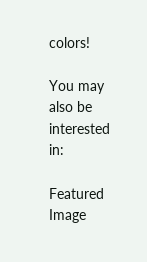colors!

You may also be interested in:

Featured Image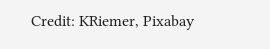Credit: KRiemer, Pixabay